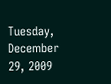Tuesday, December 29, 2009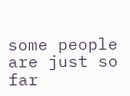some people are just so far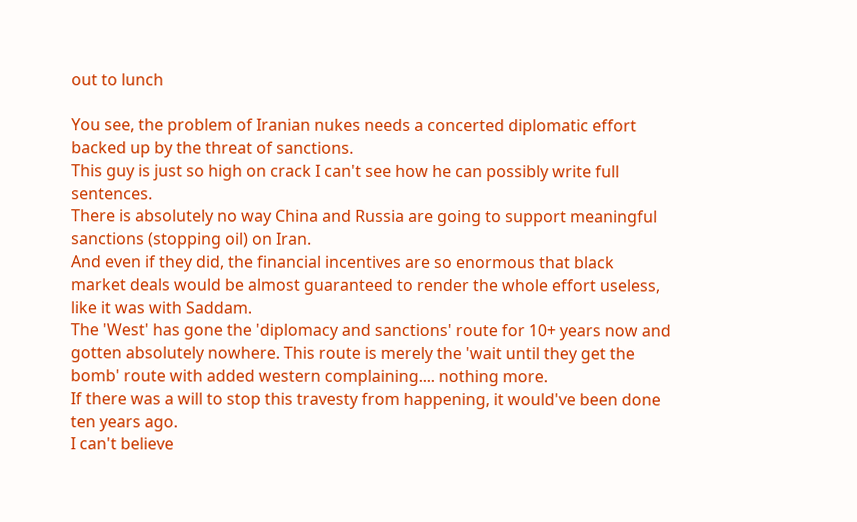out to lunch

You see, the problem of Iranian nukes needs a concerted diplomatic effort backed up by the threat of sanctions.
This guy is just so high on crack I can't see how he can possibly write full sentences.
There is absolutely no way China and Russia are going to support meaningful sanctions (stopping oil) on Iran.
And even if they did, the financial incentives are so enormous that black market deals would be almost guaranteed to render the whole effort useless, like it was with Saddam.
The 'West' has gone the 'diplomacy and sanctions' route for 10+ years now and gotten absolutely nowhere. This route is merely the 'wait until they get the bomb' route with added western complaining.... nothing more.
If there was a will to stop this travesty from happening, it would've been done ten years ago.
I can't believe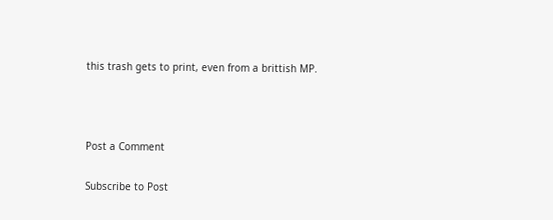this trash gets to print, even from a brittish MP.



Post a Comment

Subscribe to Post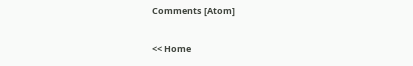Comments [Atom]

<< Home